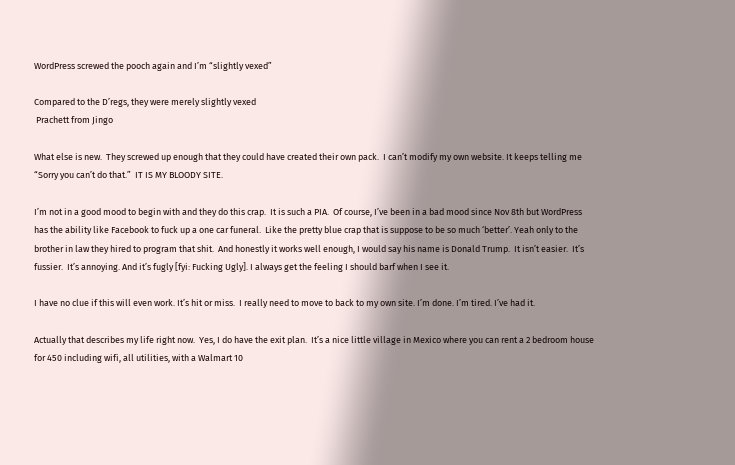WordPress screwed the pooch again and I’m “slightly vexed”

Compared to the D’regs, they were merely slightly vexed
 Prachett from Jingo

What else is new.  They screwed up enough that they could have created their own pack.  I can’t modify my own website. It keeps telling me “Sorry you can’t do that.”  IT IS MY BLOODY SITE.

I’m not in a good mood to begin with and they do this crap.  It is such a PIA.  Of course, I’ve been in a bad mood since Nov 8th but WordPress has the ability like Facebook to fuck up a one car funeral.  Like the pretty blue crap that is suppose to be so much ‘better’. Yeah only to the brother in law they hired to program that shit.  And honestly it works well enough, I would say his name is Donald Trump.  It isn’t easier.  It’s fussier.  It’s annoying. And it’s fugly [fyi: Fucking Ugly]. I always get the feeling I should barf when I see it.

I have no clue if this will even work. It’s hit or miss.  I really need to move to back to my own site. I’m done. I’m tired. I’ve had it.

Actually that describes my life right now.  Yes, I do have the exit plan.  It’s a nice little village in Mexico where you can rent a 2 bedroom house for 450 including wifi, all utilities, with a Walmart 10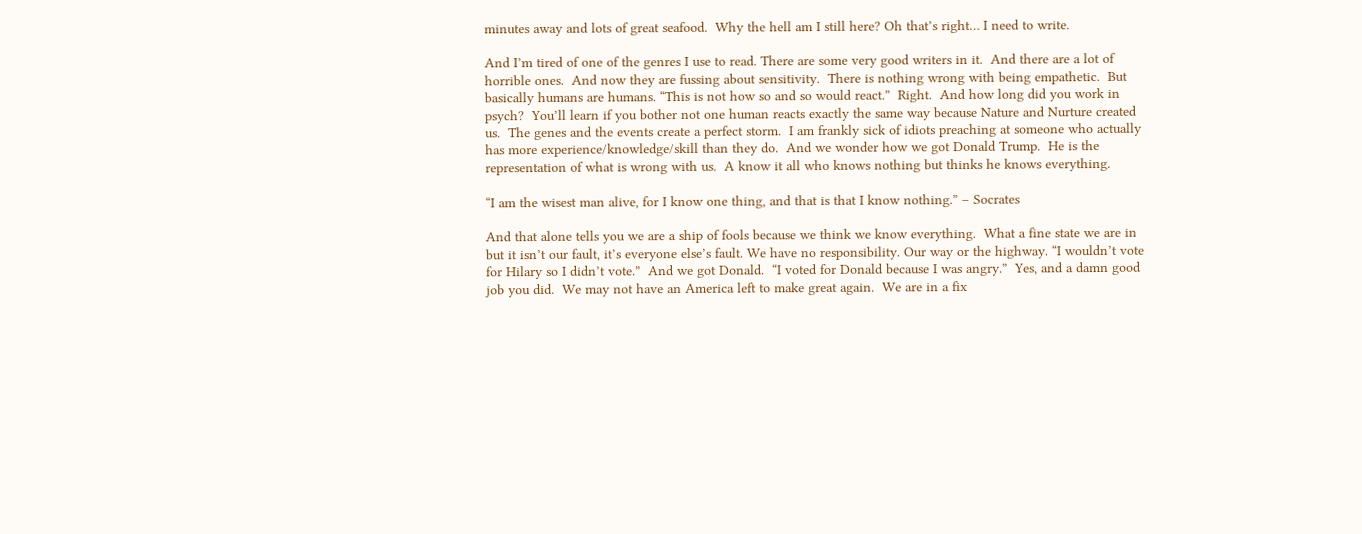minutes away and lots of great seafood.  Why the hell am I still here? Oh that’s right… I need to write.

And I’m tired of one of the genres I use to read. There are some very good writers in it.  And there are a lot of horrible ones.  And now they are fussing about sensitivity.  There is nothing wrong with being empathetic.  But basically humans are humans. “This is not how so and so would react.”  Right.  And how long did you work in psych?  You’ll learn if you bother not one human reacts exactly the same way because Nature and Nurture created us.  The genes and the events create a perfect storm.  I am frankly sick of idiots preaching at someone who actually has more experience/knowledge/skill than they do.  And we wonder how we got Donald Trump.  He is the representation of what is wrong with us.  A know it all who knows nothing but thinks he knows everything.

“I am the wisest man alive, for I know one thing, and that is that I know nothing.” – Socrates

And that alone tells you we are a ship of fools because we think we know everything.  What a fine state we are in but it isn’t our fault, it’s everyone else’s fault. We have no responsibility. Our way or the highway. “I wouldn’t vote for Hilary so I didn’t vote.”  And we got Donald.  “I voted for Donald because I was angry.”  Yes, and a damn good job you did.  We may not have an America left to make great again.  We are in a fix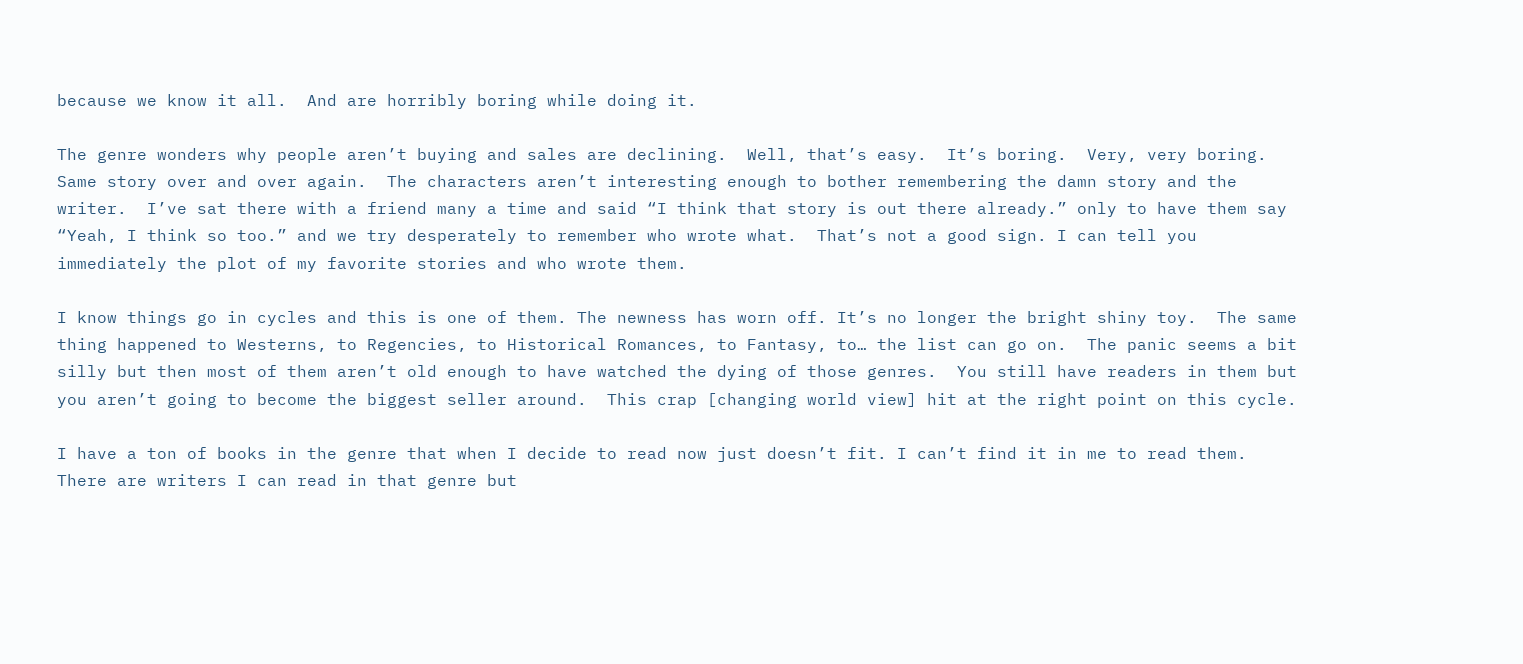because we know it all.  And are horribly boring while doing it.

The genre wonders why people aren’t buying and sales are declining.  Well, that’s easy.  It’s boring.  Very, very boring.  Same story over and over again.  The characters aren’t interesting enough to bother remembering the damn story and the writer.  I’ve sat there with a friend many a time and said “I think that story is out there already.” only to have them say “Yeah, I think so too.” and we try desperately to remember who wrote what.  That’s not a good sign. I can tell you immediately the plot of my favorite stories and who wrote them.

I know things go in cycles and this is one of them. The newness has worn off. It’s no longer the bright shiny toy.  The same thing happened to Westerns, to Regencies, to Historical Romances, to Fantasy, to… the list can go on.  The panic seems a bit silly but then most of them aren’t old enough to have watched the dying of those genres.  You still have readers in them but you aren’t going to become the biggest seller around.  This crap [changing world view] hit at the right point on this cycle.

I have a ton of books in the genre that when I decide to read now just doesn’t fit. I can’t find it in me to read them.  There are writers I can read in that genre but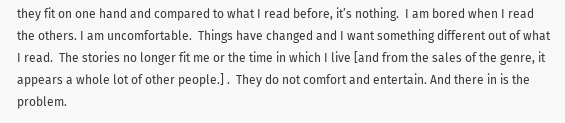they fit on one hand and compared to what I read before, it’s nothing.  I am bored when I read the others. I am uncomfortable.  Things have changed and I want something different out of what I read.  The stories no longer fit me or the time in which I live [and from the sales of the genre, it appears a whole lot of other people.] .  They do not comfort and entertain. And there in is the problem.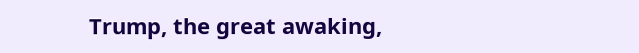Trump, the great awaking,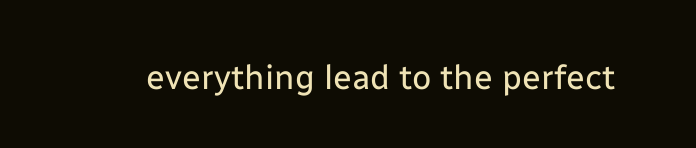everything lead to the perfect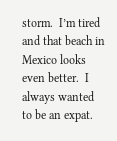storm.  I’m tired and that beach in Mexico looks even better.  I always wanted to be an expat.